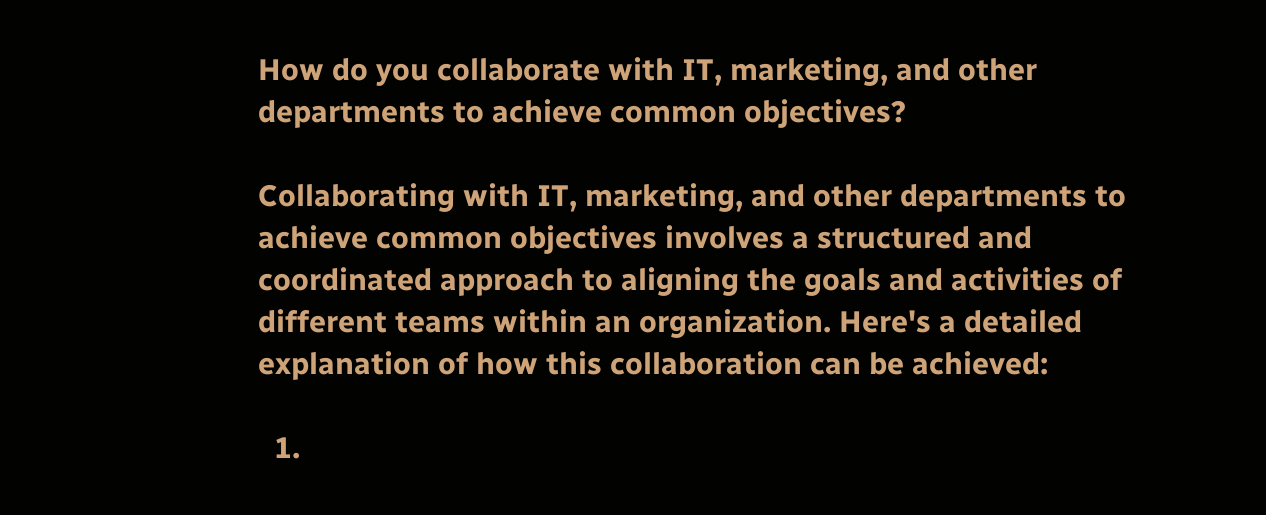How do you collaborate with IT, marketing, and other departments to achieve common objectives?

Collaborating with IT, marketing, and other departments to achieve common objectives involves a structured and coordinated approach to aligning the goals and activities of different teams within an organization. Here's a detailed explanation of how this collaboration can be achieved:

  1.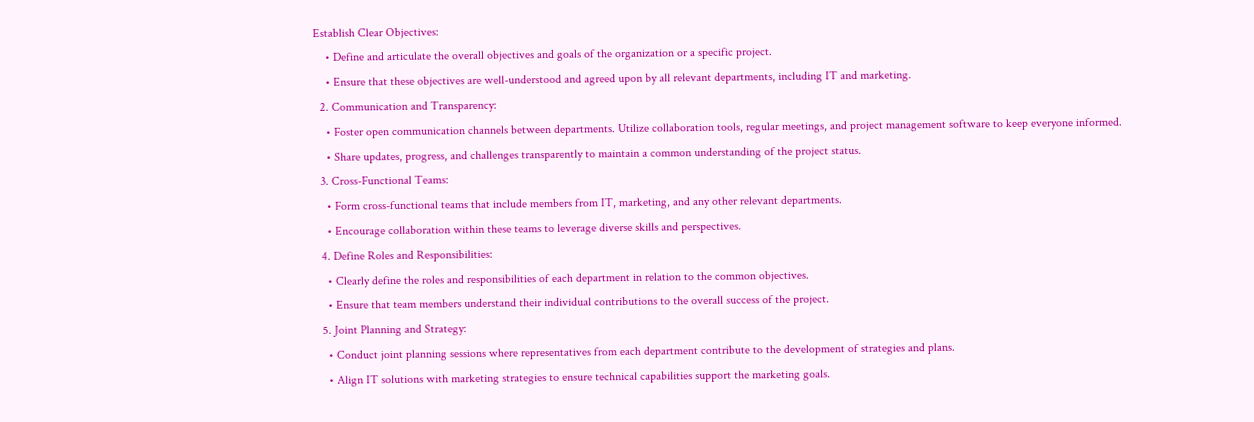Establish Clear Objectives:
    • Define and articulate the overall objectives and goals of the organization or a specific project.
    • Ensure that these objectives are well-understood and agreed upon by all relevant departments, including IT and marketing.
  2. Communication and Transparency:
    • Foster open communication channels between departments. Utilize collaboration tools, regular meetings, and project management software to keep everyone informed.
    • Share updates, progress, and challenges transparently to maintain a common understanding of the project status.
  3. Cross-Functional Teams:
    • Form cross-functional teams that include members from IT, marketing, and any other relevant departments.
    • Encourage collaboration within these teams to leverage diverse skills and perspectives.
  4. Define Roles and Responsibilities:
    • Clearly define the roles and responsibilities of each department in relation to the common objectives.
    • Ensure that team members understand their individual contributions to the overall success of the project.
  5. Joint Planning and Strategy:
    • Conduct joint planning sessions where representatives from each department contribute to the development of strategies and plans.
    • Align IT solutions with marketing strategies to ensure technical capabilities support the marketing goals.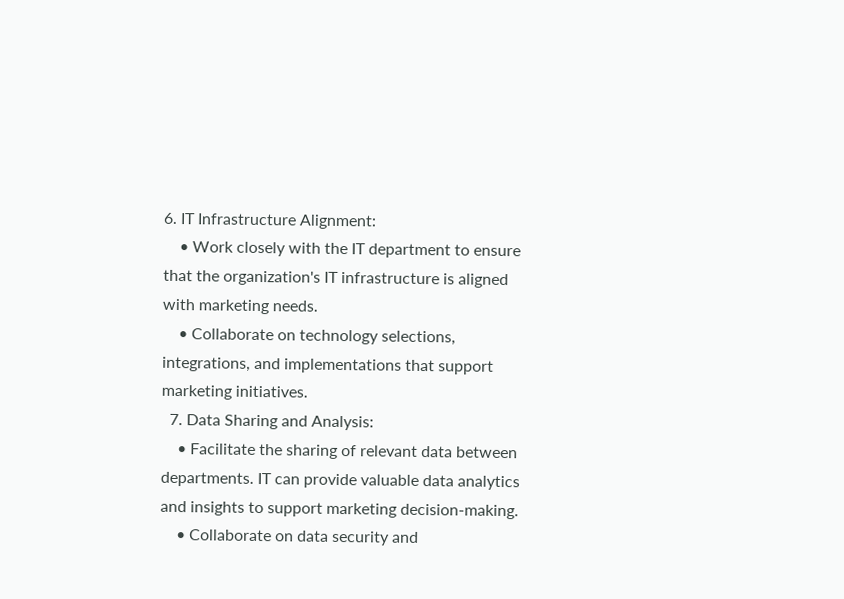6. IT Infrastructure Alignment:
    • Work closely with the IT department to ensure that the organization's IT infrastructure is aligned with marketing needs.
    • Collaborate on technology selections, integrations, and implementations that support marketing initiatives.
  7. Data Sharing and Analysis:
    • Facilitate the sharing of relevant data between departments. IT can provide valuable data analytics and insights to support marketing decision-making.
    • Collaborate on data security and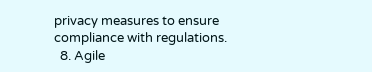privacy measures to ensure compliance with regulations.
  8. Agile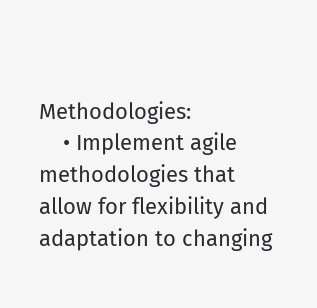Methodologies:
    • Implement agile methodologies that allow for flexibility and adaptation to changing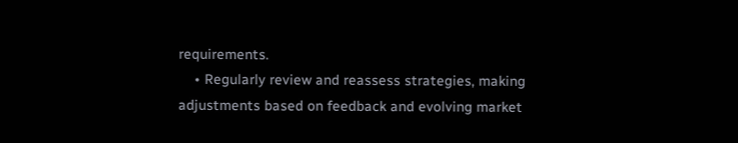requirements.
    • Regularly review and reassess strategies, making adjustments based on feedback and evolving market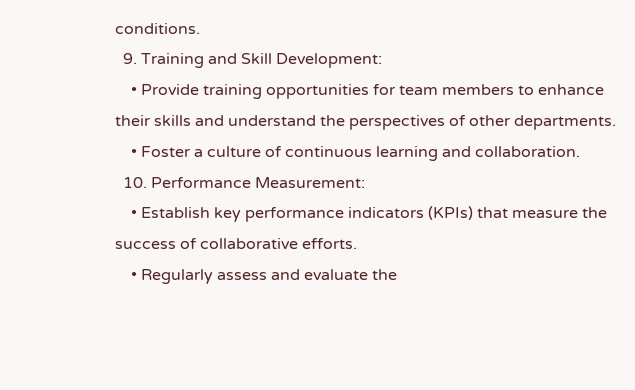conditions.
  9. Training and Skill Development:
    • Provide training opportunities for team members to enhance their skills and understand the perspectives of other departments.
    • Foster a culture of continuous learning and collaboration.
  10. Performance Measurement:
    • Establish key performance indicators (KPIs) that measure the success of collaborative efforts.
    • Regularly assess and evaluate the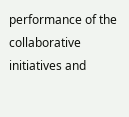performance of the collaborative initiatives and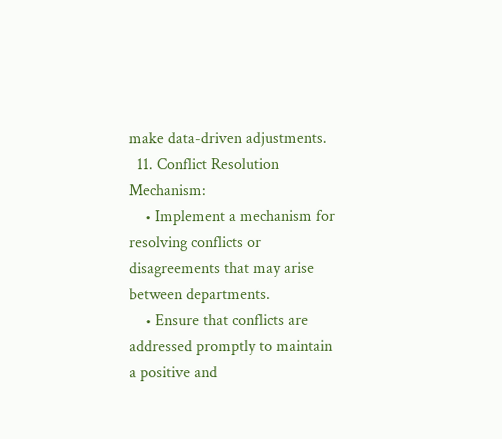make data-driven adjustments.
  11. Conflict Resolution Mechanism:
    • Implement a mechanism for resolving conflicts or disagreements that may arise between departments.
    • Ensure that conflicts are addressed promptly to maintain a positive and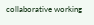collaborative working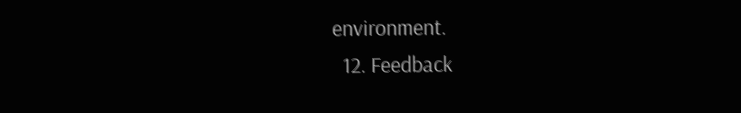environment.
  12. Feedback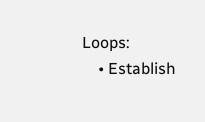Loops:
    • Establish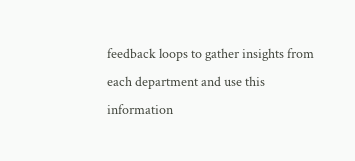feedback loops to gather insights from each department and use this information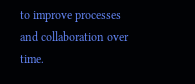to improve processes and collaboration over time.